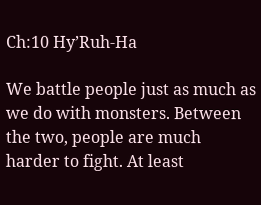Ch:10 Hy’Ruh-Ha

We battle people just as much as we do with monsters. Between the two, people are much harder to fight. At least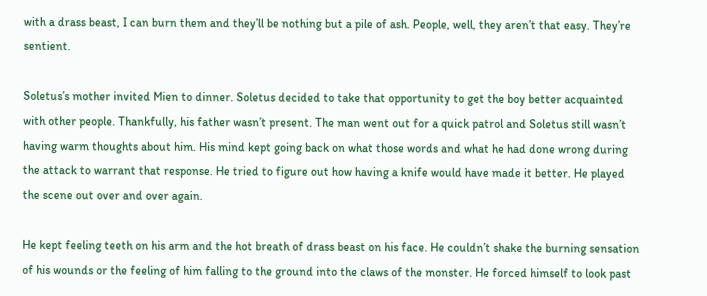with a drass beast, I can burn them and they’ll be nothing but a pile of ash. People, well, they aren’t that easy. They’re sentient.

Soletus’s mother invited Mien to dinner. Soletus decided to take that opportunity to get the boy better acquainted with other people. Thankfully, his father wasn’t present. The man went out for a quick patrol and Soletus still wasn’t having warm thoughts about him. His mind kept going back on what those words and what he had done wrong during the attack to warrant that response. He tried to figure out how having a knife would have made it better. He played the scene out over and over again.

He kept feeling teeth on his arm and the hot breath of drass beast on his face. He couldn’t shake the burning sensation of his wounds or the feeling of him falling to the ground into the claws of the monster. He forced himself to look past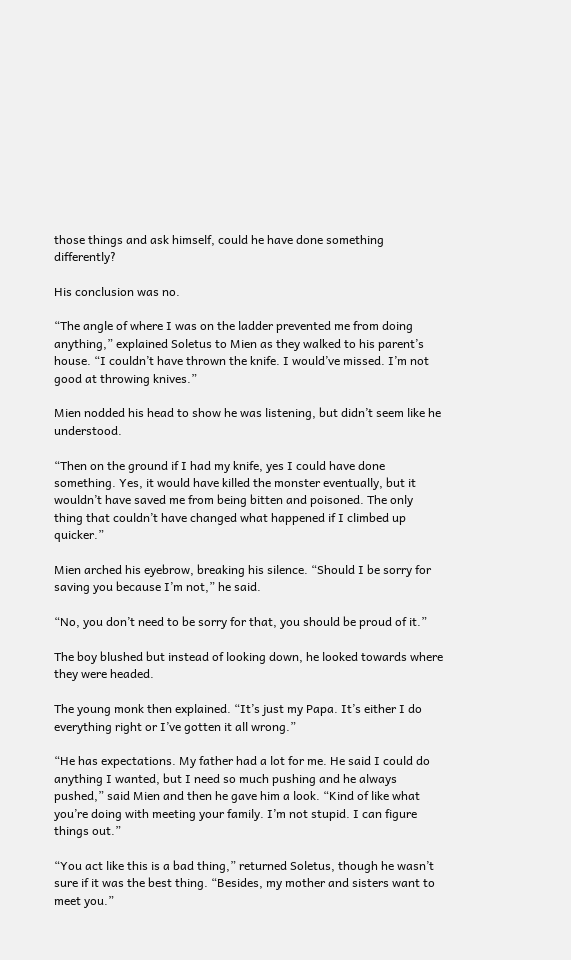those things and ask himself, could he have done something differently?

His conclusion was no.

“The angle of where I was on the ladder prevented me from doing anything,” explained Soletus to Mien as they walked to his parent’s house. “I couldn’t have thrown the knife. I would’ve missed. I’m not good at throwing knives.”

Mien nodded his head to show he was listening, but didn’t seem like he understood.

“Then on the ground if I had my knife, yes I could have done something. Yes, it would have killed the monster eventually, but it wouldn’t have saved me from being bitten and poisoned. The only thing that couldn’t have changed what happened if I climbed up quicker.”

Mien arched his eyebrow, breaking his silence. “Should I be sorry for saving you because I’m not,” he said.

“No, you don’t need to be sorry for that, you should be proud of it.”

The boy blushed but instead of looking down, he looked towards where they were headed.

The young monk then explained. “It’s just my Papa. It’s either I do everything right or I’ve gotten it all wrong.”

“He has expectations. My father had a lot for me. He said I could do anything I wanted, but I need so much pushing and he always pushed,” said Mien and then he gave him a look. “Kind of like what you’re doing with meeting your family. I’m not stupid. I can figure things out.”

“You act like this is a bad thing,” returned Soletus, though he wasn’t sure if it was the best thing. “Besides, my mother and sisters want to meet you.”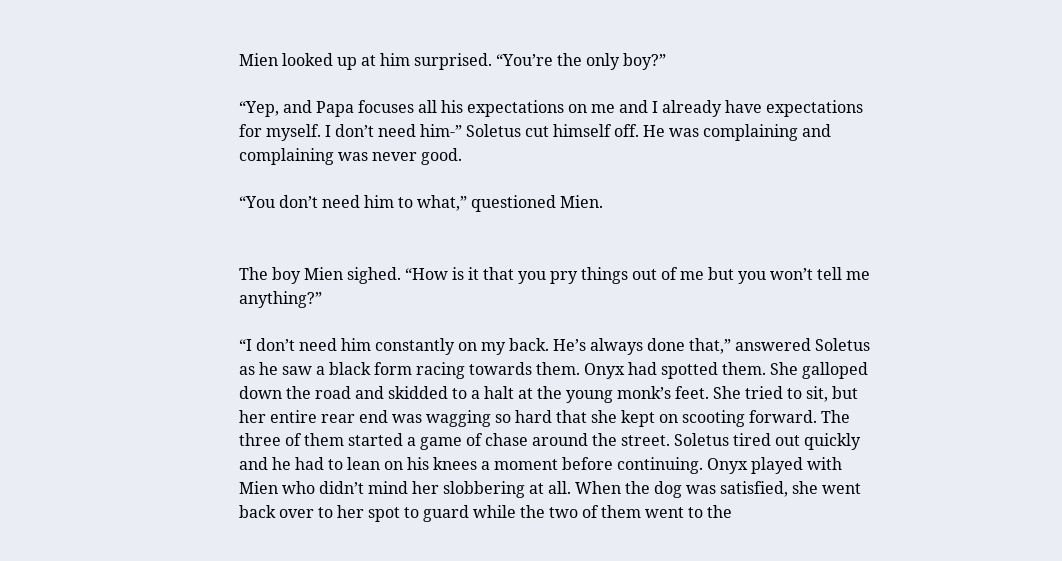Mien looked up at him surprised. “You’re the only boy?”

“Yep, and Papa focuses all his expectations on me and I already have expectations for myself. I don’t need him-” Soletus cut himself off. He was complaining and complaining was never good.

“You don’t need him to what,” questioned Mien.


The boy Mien sighed. “How is it that you pry things out of me but you won’t tell me anything?”

“I don’t need him constantly on my back. He’s always done that,” answered Soletus as he saw a black form racing towards them. Onyx had spotted them. She galloped down the road and skidded to a halt at the young monk’s feet. She tried to sit, but her entire rear end was wagging so hard that she kept on scooting forward. The three of them started a game of chase around the street. Soletus tired out quickly and he had to lean on his knees a moment before continuing. Onyx played with Mien who didn’t mind her slobbering at all. When the dog was satisfied, she went back over to her spot to guard while the two of them went to the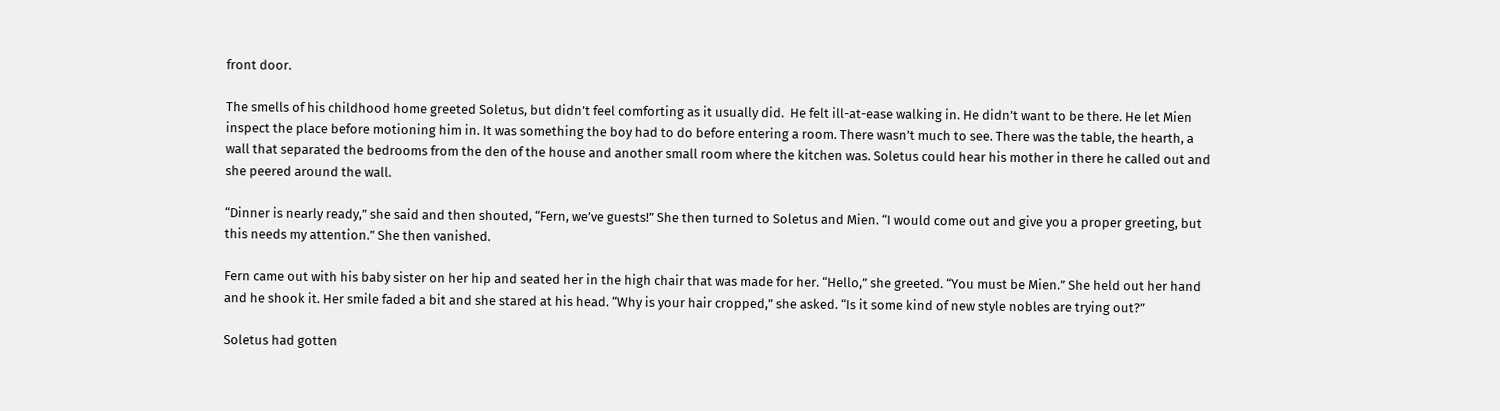front door.

The smells of his childhood home greeted Soletus, but didn’t feel comforting as it usually did.  He felt ill-at-ease walking in. He didn’t want to be there. He let Mien inspect the place before motioning him in. It was something the boy had to do before entering a room. There wasn’t much to see. There was the table, the hearth, a wall that separated the bedrooms from the den of the house and another small room where the kitchen was. Soletus could hear his mother in there he called out and she peered around the wall.

“Dinner is nearly ready,” she said and then shouted, “Fern, we’ve guests!” She then turned to Soletus and Mien. “I would come out and give you a proper greeting, but this needs my attention.” She then vanished.

Fern came out with his baby sister on her hip and seated her in the high chair that was made for her. “Hello,” she greeted. “You must be Mien.” She held out her hand and he shook it. Her smile faded a bit and she stared at his head. “Why is your hair cropped,” she asked. “Is it some kind of new style nobles are trying out?”

Soletus had gotten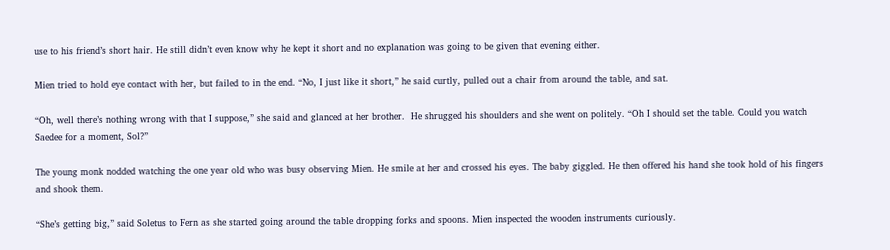use to his friend’s short hair. He still didn’t even know why he kept it short and no explanation was going to be given that evening either.

Mien tried to hold eye contact with her, but failed to in the end. “No, I just like it short,” he said curtly, pulled out a chair from around the table, and sat.

“Oh, well there’s nothing wrong with that I suppose,” she said and glanced at her brother.  He shrugged his shoulders and she went on politely. “Oh I should set the table. Could you watch Saedee for a moment, Sol?”

The young monk nodded watching the one year old who was busy observing Mien. He smile at her and crossed his eyes. The baby giggled. He then offered his hand she took hold of his fingers and shook them.

“She’s getting big,” said Soletus to Fern as she started going around the table dropping forks and spoons. Mien inspected the wooden instruments curiously.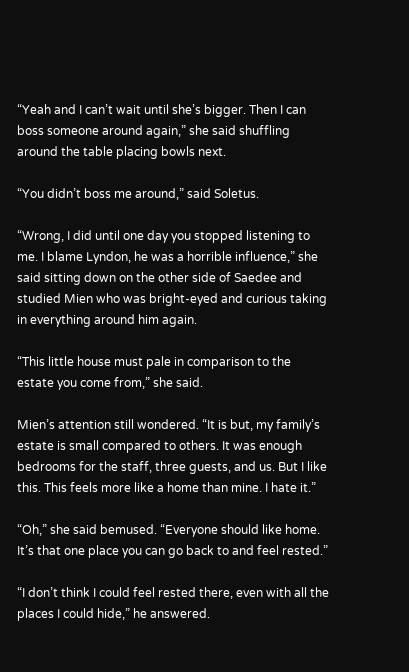“Yeah and I can’t wait until she’s bigger. Then I can boss someone around again,” she said shuffling around the table placing bowls next.

“You didn’t boss me around,” said Soletus.

“Wrong, I did until one day you stopped listening to me. I blame Lyndon, he was a horrible influence,” she said sitting down on the other side of Saedee and studied Mien who was bright-eyed and curious taking in everything around him again.

“This little house must pale in comparison to the estate you come from,” she said.

Mien’s attention still wondered. “It is but, my family’s estate is small compared to others. It was enough bedrooms for the staff, three guests, and us. But I like this. This feels more like a home than mine. I hate it.”

“Oh,” she said bemused. “Everyone should like home. It’s that one place you can go back to and feel rested.”

“I don’t think I could feel rested there, even with all the places I could hide,” he answered.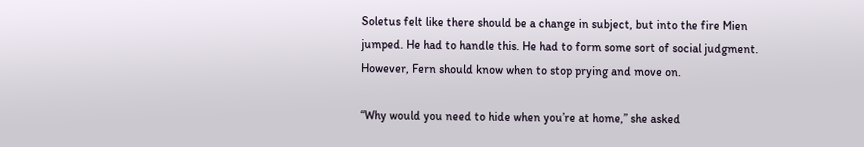Soletus felt like there should be a change in subject, but into the fire Mien jumped. He had to handle this. He had to form some sort of social judgment. However, Fern should know when to stop prying and move on.

“Why would you need to hide when you’re at home,” she asked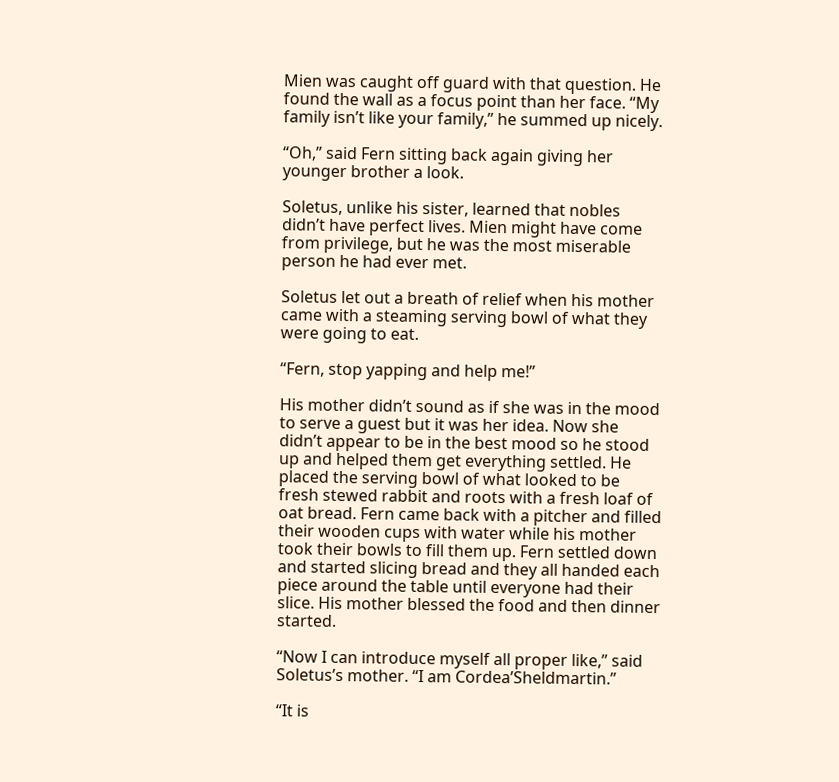Mien was caught off guard with that question. He found the wall as a focus point than her face. “My family isn’t like your family,” he summed up nicely.

“Oh,” said Fern sitting back again giving her younger brother a look.

Soletus, unlike his sister, learned that nobles didn’t have perfect lives. Mien might have come from privilege, but he was the most miserable person he had ever met.

Soletus let out a breath of relief when his mother came with a steaming serving bowl of what they were going to eat.

“Fern, stop yapping and help me!”

His mother didn’t sound as if she was in the mood to serve a guest but it was her idea. Now she didn’t appear to be in the best mood so he stood up and helped them get everything settled. He placed the serving bowl of what looked to be fresh stewed rabbit and roots with a fresh loaf of oat bread. Fern came back with a pitcher and filled their wooden cups with water while his mother took their bowls to fill them up. Fern settled down and started slicing bread and they all handed each piece around the table until everyone had their slice. His mother blessed the food and then dinner started.

“Now I can introduce myself all proper like,” said Soletus’s mother. “I am Cordea’Sheldmartin.”

“It is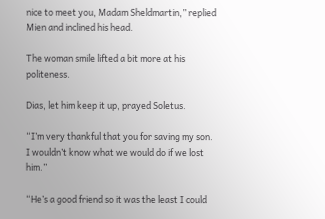nice to meet you, Madam Sheldmartin,” replied Mien and inclined his head.

The woman smile lifted a bit more at his politeness.

Dias, let him keep it up, prayed Soletus.

“I’m very thankful that you for saving my son. I wouldn’t know what we would do if we lost him.”

“He’s a good friend so it was the least I could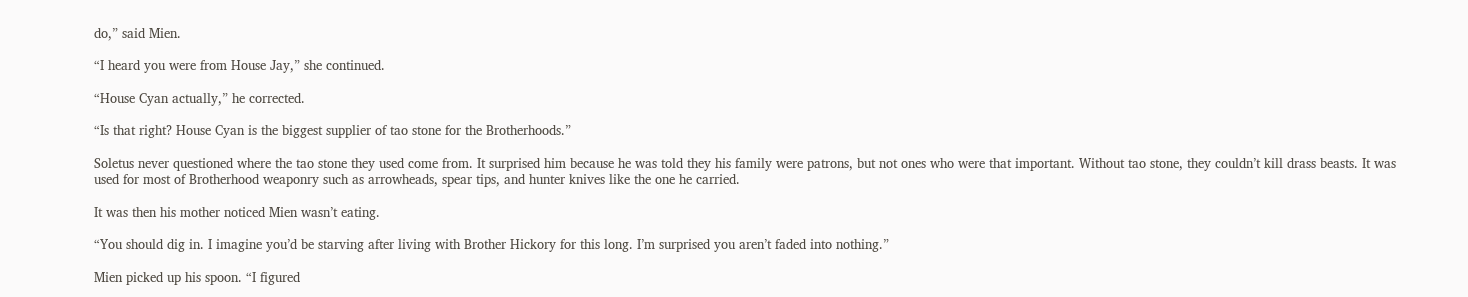do,” said Mien.

“I heard you were from House Jay,” she continued.

“House Cyan actually,” he corrected.

“Is that right? House Cyan is the biggest supplier of tao stone for the Brotherhoods.”

Soletus never questioned where the tao stone they used come from. It surprised him because he was told they his family were patrons, but not ones who were that important. Without tao stone, they couldn’t kill drass beasts. It was used for most of Brotherhood weaponry such as arrowheads, spear tips, and hunter knives like the one he carried.

It was then his mother noticed Mien wasn’t eating.

“You should dig in. I imagine you’d be starving after living with Brother Hickory for this long. I’m surprised you aren’t faded into nothing.”

Mien picked up his spoon. “I figured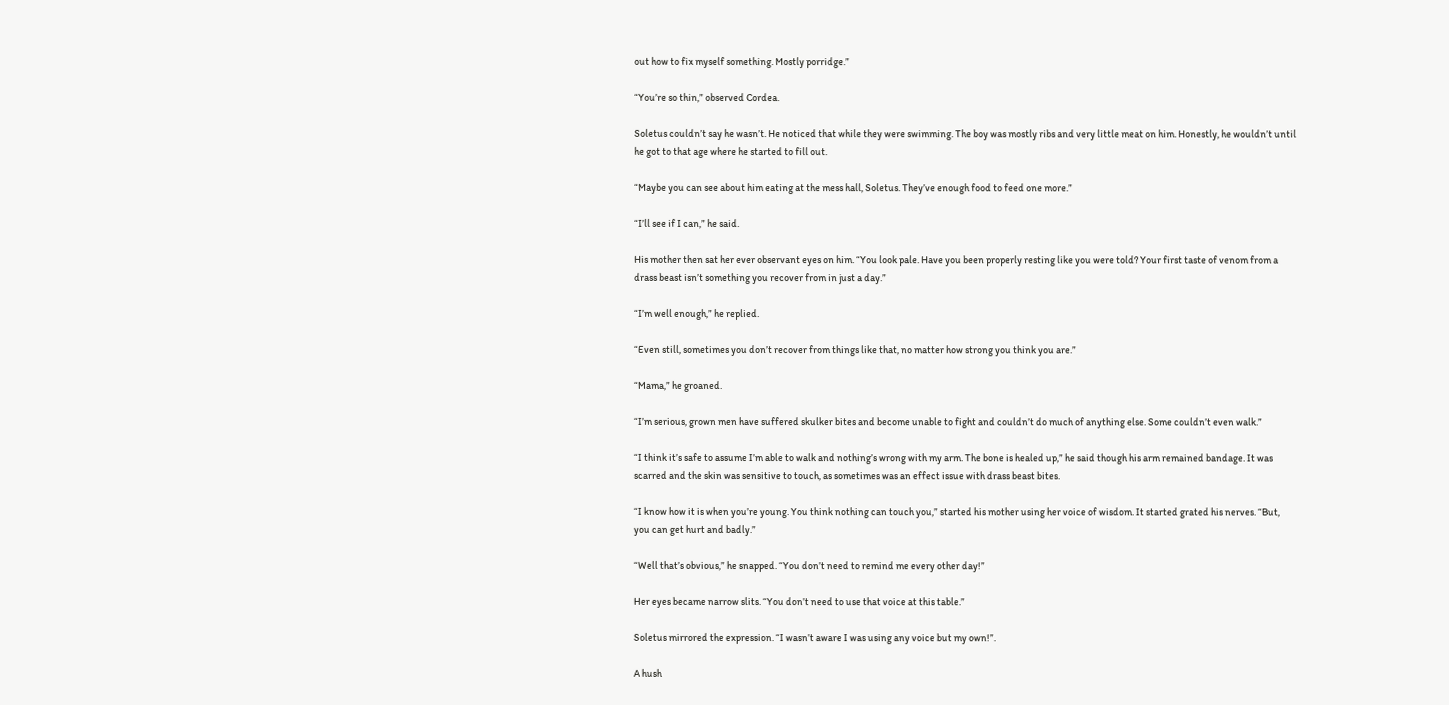out how to fix myself something. Mostly porridge.”

“You’re so thin,” observed Cordea.

Soletus couldn’t say he wasn’t. He noticed that while they were swimming. The boy was mostly ribs and very little meat on him. Honestly, he wouldn’t until he got to that age where he started to fill out.

“Maybe you can see about him eating at the mess hall, Soletus. They’ve enough food to feed one more.”

“I’ll see if I can,” he said.

His mother then sat her ever observant eyes on him. “You look pale. Have you been properly resting like you were told? Your first taste of venom from a drass beast isn’t something you recover from in just a day.”

“I’m well enough,” he replied.

“Even still, sometimes you don’t recover from things like that, no matter how strong you think you are.”

“Mama,” he groaned.

“I’m serious, grown men have suffered skulker bites and become unable to fight and couldn’t do much of anything else. Some couldn’t even walk.”

“I think it’s safe to assume I’m able to walk and nothing’s wrong with my arm. The bone is healed up,” he said though his arm remained bandage. It was scarred and the skin was sensitive to touch, as sometimes was an effect issue with drass beast bites.

“I know how it is when you’re young. You think nothing can touch you,” started his mother using her voice of wisdom. It started grated his nerves. “But, you can get hurt and badly.”

“Well that’s obvious,” he snapped. “You don’t need to remind me every other day!”

Her eyes became narrow slits. “You don’t need to use that voice at this table.”

Soletus mirrored the expression. “I wasn’t aware I was using any voice but my own!”.

A hush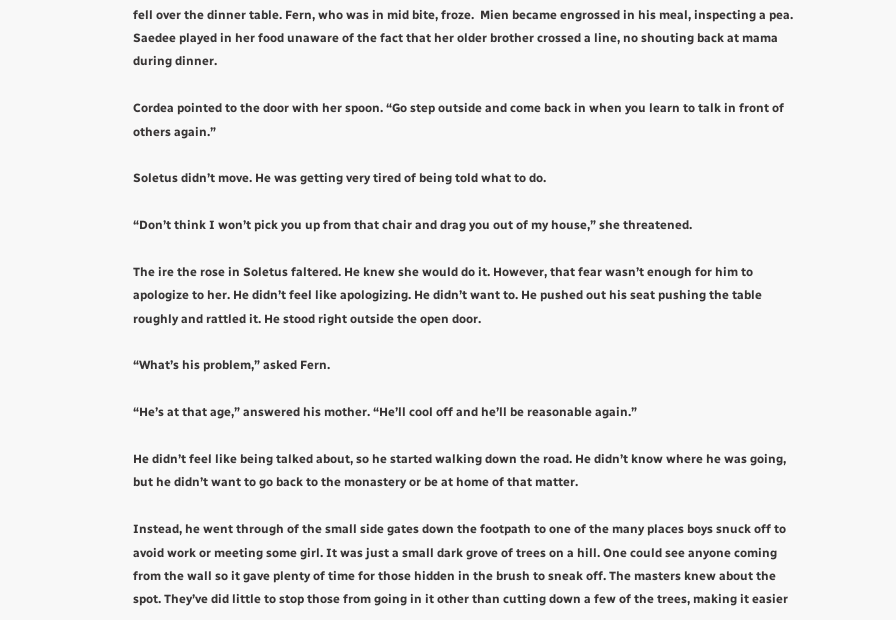fell over the dinner table. Fern, who was in mid bite, froze.  Mien became engrossed in his meal, inspecting a pea. Saedee played in her food unaware of the fact that her older brother crossed a line, no shouting back at mama during dinner.

Cordea pointed to the door with her spoon. “Go step outside and come back in when you learn to talk in front of others again.”

Soletus didn’t move. He was getting very tired of being told what to do.

“Don’t think I won’t pick you up from that chair and drag you out of my house,” she threatened.

The ire the rose in Soletus faltered. He knew she would do it. However, that fear wasn’t enough for him to apologize to her. He didn’t feel like apologizing. He didn’t want to. He pushed out his seat pushing the table roughly and rattled it. He stood right outside the open door.

“What’s his problem,” asked Fern.

“He’s at that age,” answered his mother. “He’ll cool off and he’ll be reasonable again.”

He didn’t feel like being talked about, so he started walking down the road. He didn’t know where he was going, but he didn’t want to go back to the monastery or be at home of that matter.

Instead, he went through of the small side gates down the footpath to one of the many places boys snuck off to avoid work or meeting some girl. It was just a small dark grove of trees on a hill. One could see anyone coming from the wall so it gave plenty of time for those hidden in the brush to sneak off. The masters knew about the spot. They’ve did little to stop those from going in it other than cutting down a few of the trees, making it easier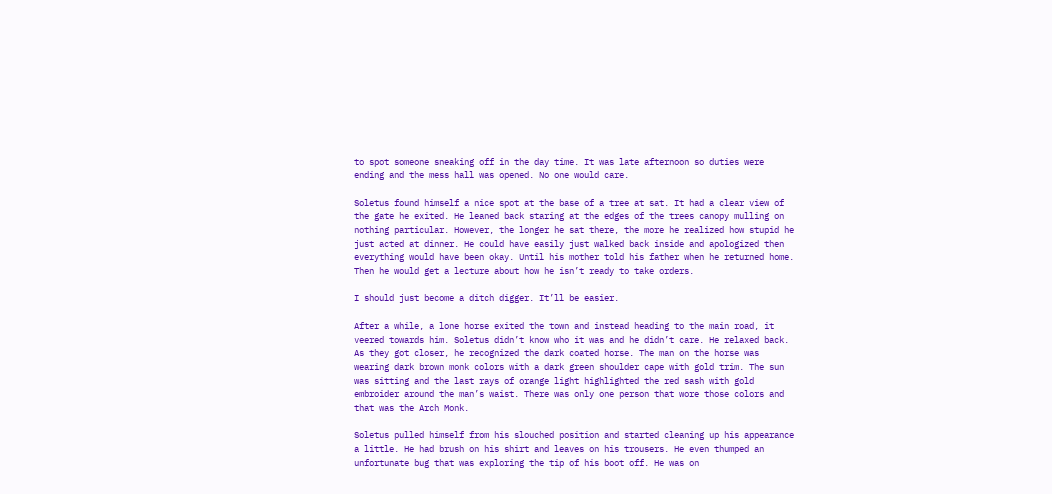to spot someone sneaking off in the day time. It was late afternoon so duties were ending and the mess hall was opened. No one would care.

Soletus found himself a nice spot at the base of a tree at sat. It had a clear view of the gate he exited. He leaned back staring at the edges of the trees canopy mulling on nothing particular. However, the longer he sat there, the more he realized how stupid he just acted at dinner. He could have easily just walked back inside and apologized then everything would have been okay. Until his mother told his father when he returned home.  Then he would get a lecture about how he isn’t ready to take orders.

I should just become a ditch digger. It’ll be easier.

After a while, a lone horse exited the town and instead heading to the main road, it veered towards him. Soletus didn’t know who it was and he didn’t care. He relaxed back. As they got closer, he recognized the dark coated horse. The man on the horse was wearing dark brown monk colors with a dark green shoulder cape with gold trim. The sun was sitting and the last rays of orange light highlighted the red sash with gold embroider around the man’s waist. There was only one person that wore those colors and that was the Arch Monk.

Soletus pulled himself from his slouched position and started cleaning up his appearance a little. He had brush on his shirt and leaves on his trousers. He even thumped an unfortunate bug that was exploring the tip of his boot off. He was on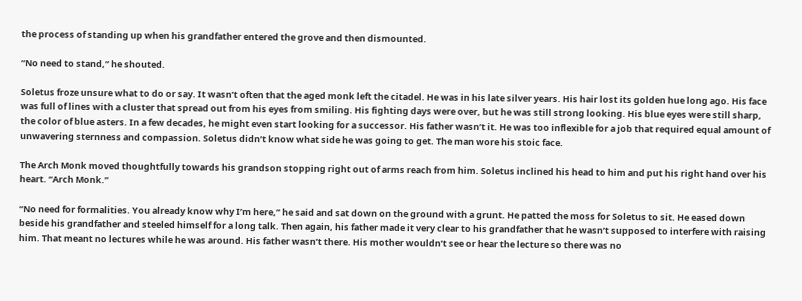the process of standing up when his grandfather entered the grove and then dismounted.

“No need to stand,” he shouted.

Soletus froze unsure what to do or say. It wasn’t often that the aged monk left the citadel. He was in his late silver years. His hair lost its golden hue long ago. His face was full of lines with a cluster that spread out from his eyes from smiling. His fighting days were over, but he was still strong looking. His blue eyes were still sharp, the color of blue asters. In a few decades, he might even start looking for a successor. His father wasn’t it. He was too inflexible for a job that required equal amount of unwavering sternness and compassion. Soletus didn’t know what side he was going to get. The man wore his stoic face.

The Arch Monk moved thoughtfully towards his grandson stopping right out of arms reach from him. Soletus inclined his head to him and put his right hand over his heart. “Arch Monk.”

“No need for formalities. You already know why I’m here,” he said and sat down on the ground with a grunt. He patted the moss for Soletus to sit. He eased down beside his grandfather and steeled himself for a long talk. Then again, his father made it very clear to his grandfather that he wasn’t supposed to interfere with raising him. That meant no lectures while he was around. His father wasn’t there. His mother wouldn’t see or hear the lecture so there was no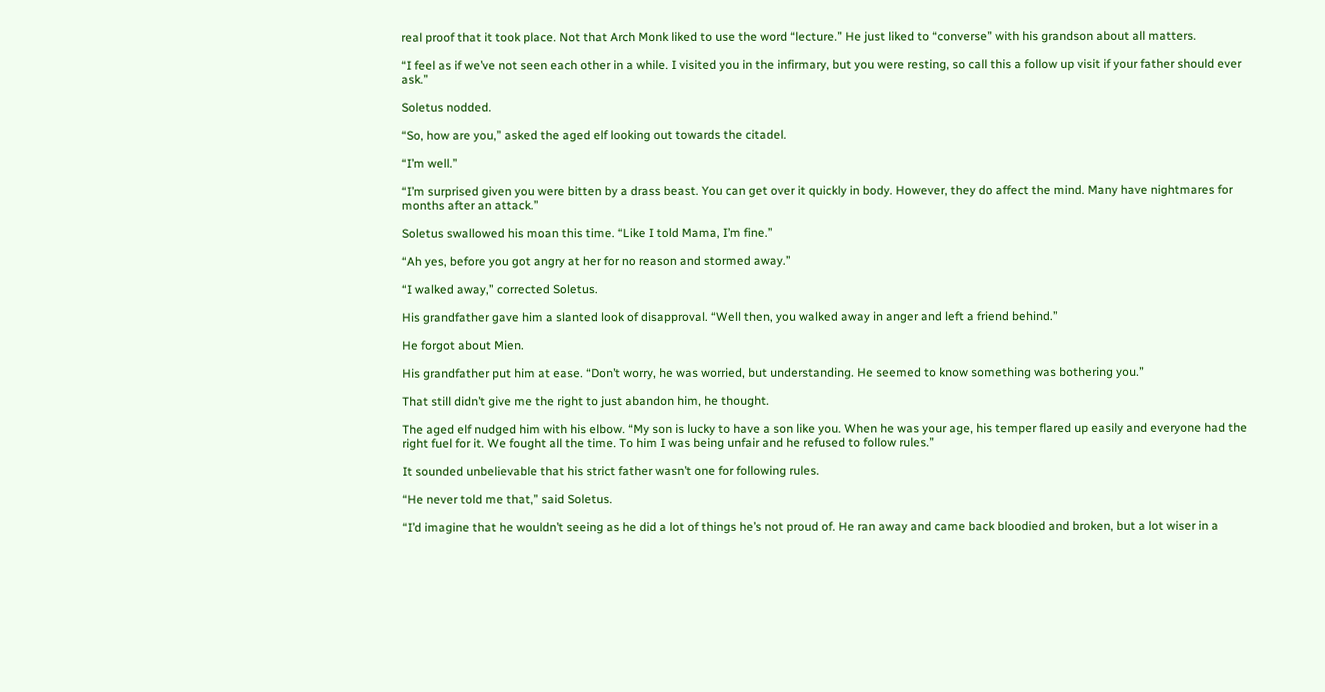real proof that it took place. Not that Arch Monk liked to use the word “lecture.” He just liked to “converse” with his grandson about all matters.

“I feel as if we’ve not seen each other in a while. I visited you in the infirmary, but you were resting, so call this a follow up visit if your father should ever ask.”

Soletus nodded.

“So, how are you,” asked the aged elf looking out towards the citadel.

“I’m well.”

“I’m surprised given you were bitten by a drass beast. You can get over it quickly in body. However, they do affect the mind. Many have nightmares for months after an attack.”

Soletus swallowed his moan this time. “Like I told Mama, I’m fine.”

“Ah yes, before you got angry at her for no reason and stormed away.”

“I walked away,” corrected Soletus.

His grandfather gave him a slanted look of disapproval. “Well then, you walked away in anger and left a friend behind.”

He forgot about Mien.

His grandfather put him at ease. “Don’t worry, he was worried, but understanding. He seemed to know something was bothering you.”

That still didn’t give me the right to just abandon him, he thought.

The aged elf nudged him with his elbow. “My son is lucky to have a son like you. When he was your age, his temper flared up easily and everyone had the right fuel for it. We fought all the time. To him I was being unfair and he refused to follow rules.”

It sounded unbelievable that his strict father wasn’t one for following rules.

“He never told me that,” said Soletus.

“I’d imagine that he wouldn’t seeing as he did a lot of things he’s not proud of. He ran away and came back bloodied and broken, but a lot wiser in a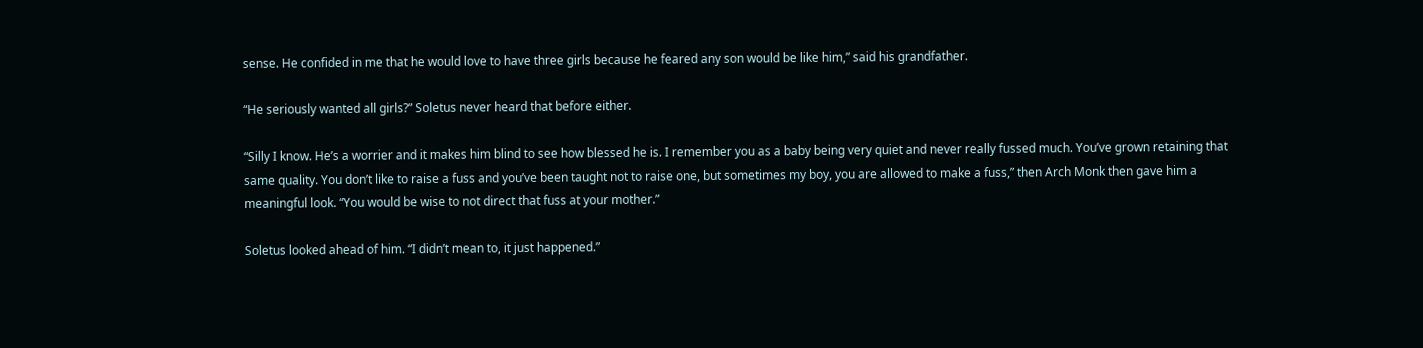sense. He confided in me that he would love to have three girls because he feared any son would be like him,” said his grandfather.

“He seriously wanted all girls?” Soletus never heard that before either.

“Silly I know. He’s a worrier and it makes him blind to see how blessed he is. I remember you as a baby being very quiet and never really fussed much. You’ve grown retaining that same quality. You don’t like to raise a fuss and you’ve been taught not to raise one, but sometimes my boy, you are allowed to make a fuss,” then Arch Monk then gave him a meaningful look. “You would be wise to not direct that fuss at your mother.”

Soletus looked ahead of him. “I didn’t mean to, it just happened.”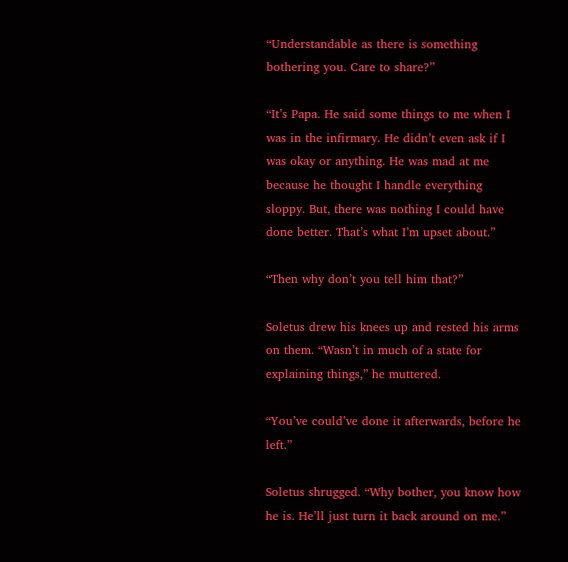“Understandable as there is something bothering you. Care to share?”

“It’s Papa. He said some things to me when I was in the infirmary. He didn’t even ask if I was okay or anything. He was mad at me because he thought I handle everything sloppy. But, there was nothing I could have done better. That’s what I’m upset about.”

“Then why don’t you tell him that?”

Soletus drew his knees up and rested his arms on them. “Wasn’t in much of a state for explaining things,” he muttered.

“You’ve could’ve done it afterwards, before he left.”

Soletus shrugged. “Why bother, you know how he is. He’ll just turn it back around on me.”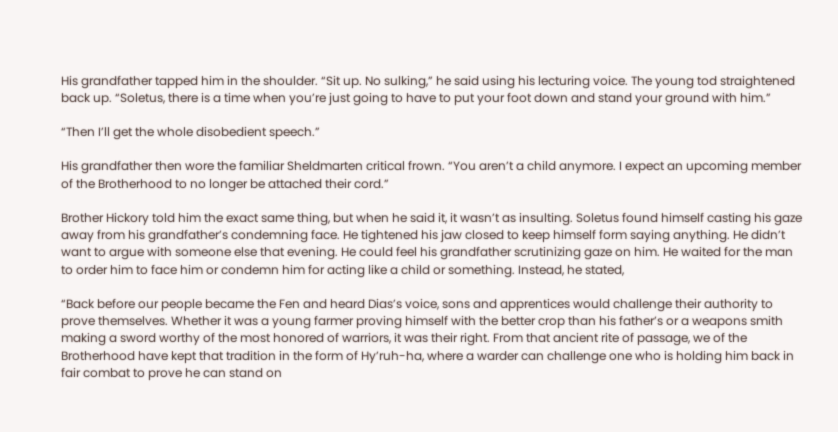His grandfather tapped him in the shoulder. “Sit up. No sulking,” he said using his lecturing voice. The young tod straightened back up. “Soletus, there is a time when you’re just going to have to put your foot down and stand your ground with him.”

“Then I’ll get the whole disobedient speech.”

His grandfather then wore the familiar Sheldmarten critical frown. “You aren’t a child anymore. I expect an upcoming member of the Brotherhood to no longer be attached their cord.”

Brother Hickory told him the exact same thing, but when he said it, it wasn’t as insulting. Soletus found himself casting his gaze away from his grandfather’s condemning face. He tightened his jaw closed to keep himself form saying anything. He didn’t want to argue with someone else that evening. He could feel his grandfather scrutinizing gaze on him. He waited for the man to order him to face him or condemn him for acting like a child or something. Instead, he stated,

“Back before our people became the Fen and heard Dias’s voice, sons and apprentices would challenge their authority to prove themselves. Whether it was a young farmer proving himself with the better crop than his father’s or a weapons smith making a sword worthy of the most honored of warriors, it was their right. From that ancient rite of passage, we of the Brotherhood have kept that tradition in the form of Hy’ruh-ha, where a warder can challenge one who is holding him back in fair combat to prove he can stand on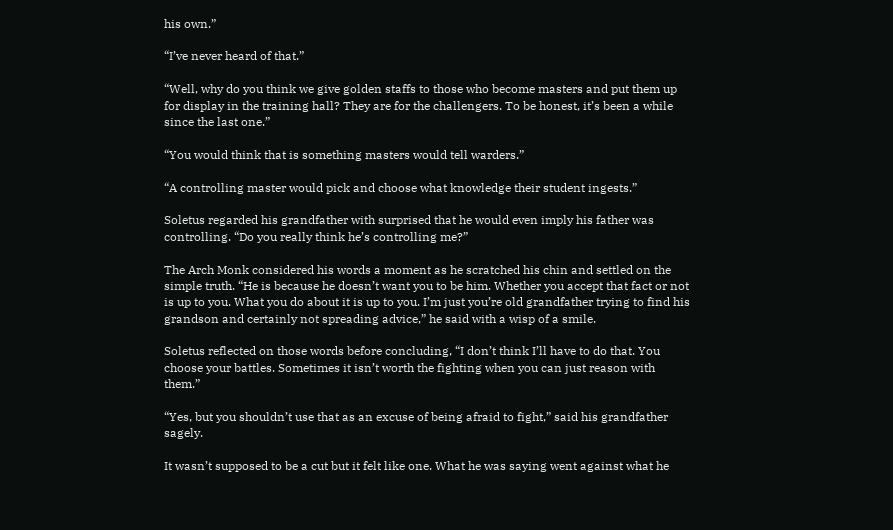his own.”

“I’ve never heard of that.”

“Well, why do you think we give golden staffs to those who become masters and put them up for display in the training hall? They are for the challengers. To be honest, it’s been a while since the last one.”

“You would think that is something masters would tell warders.”

“A controlling master would pick and choose what knowledge their student ingests.”

Soletus regarded his grandfather with surprised that he would even imply his father was controlling. “Do you really think he’s controlling me?”

The Arch Monk considered his words a moment as he scratched his chin and settled on the simple truth. “He is because he doesn’t want you to be him. Whether you accept that fact or not is up to you. What you do about it is up to you. I’m just you’re old grandfather trying to find his grandson and certainly not spreading advice,” he said with a wisp of a smile.

Soletus reflected on those words before concluding, “I don’t think I’ll have to do that. You choose your battles. Sometimes it isn’t worth the fighting when you can just reason with them.”

“Yes, but you shouldn’t use that as an excuse of being afraid to fight,” said his grandfather sagely.

It wasn’t supposed to be a cut but it felt like one. What he was saying went against what he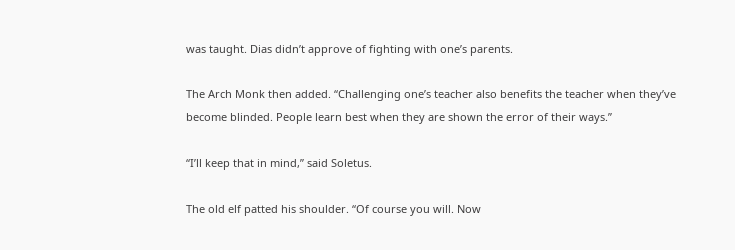was taught. Dias didn’t approve of fighting with one’s parents.

The Arch Monk then added. “Challenging one’s teacher also benefits the teacher when they’ve become blinded. People learn best when they are shown the error of their ways.”

“I’ll keep that in mind,” said Soletus.

The old elf patted his shoulder. “Of course you will. Now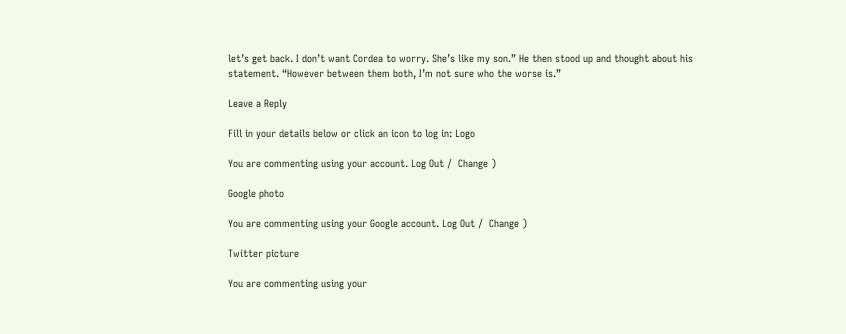let’s get back. I don’t want Cordea to worry. She’s like my son.” He then stood up and thought about his statement. “However between them both, I’m not sure who the worse is.”

Leave a Reply

Fill in your details below or click an icon to log in: Logo

You are commenting using your account. Log Out /  Change )

Google photo

You are commenting using your Google account. Log Out /  Change )

Twitter picture

You are commenting using your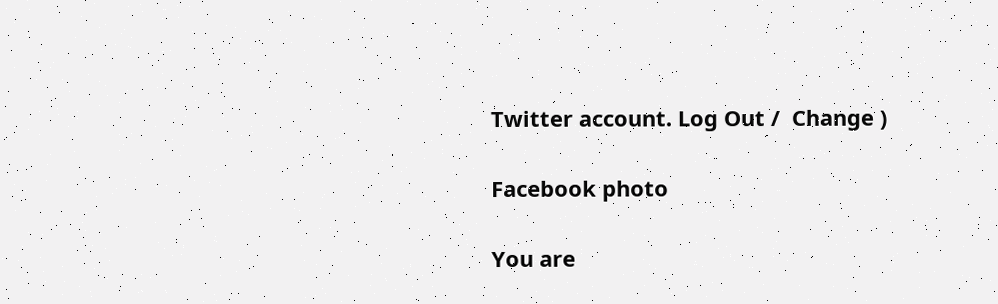Twitter account. Log Out /  Change )

Facebook photo

You are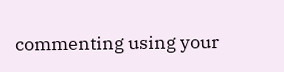commenting using your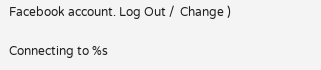Facebook account. Log Out /  Change )

Connecting to %s